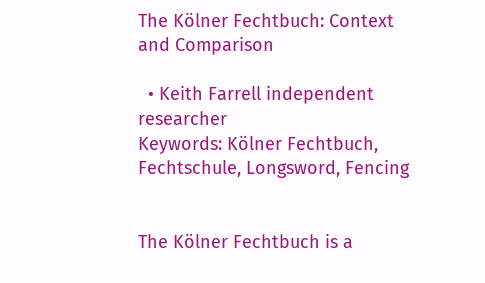The Kölner Fechtbuch: Context and Comparison

  • Keith Farrell independent researcher
Keywords: Kölner Fechtbuch, Fechtschule, Longsword, Fencing


The Kölner Fechtbuch is a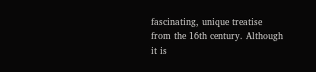fascinating, unique treatise from the 16th century. Although it is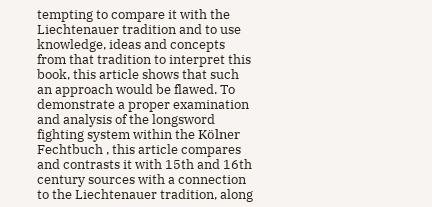tempting to compare it with the Liechtenauer tradition and to use knowledge, ideas and concepts from that tradition to interpret this book, this article shows that such an approach would be flawed. To demonstrate a proper examination and analysis of the longsword fighting system within the Kölner Fechtbuch , this article compares and contrasts it with 15th and 16th century sources with a connection to the Liechtenauer tradition, along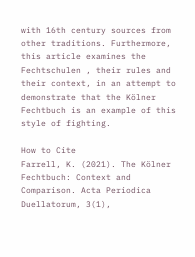with 16th century sources from other traditions. Furthermore, this article examines the Fechtschulen , their rules and their context, in an attempt to demonstrate that the Kölner Fechtbuch is an example of this style of fighting.

How to Cite
Farrell, K. (2021). The Kölner Fechtbuch: Context and Comparison. Acta Periodica Duellatorum, 3(1),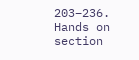203–236.
Hands on section